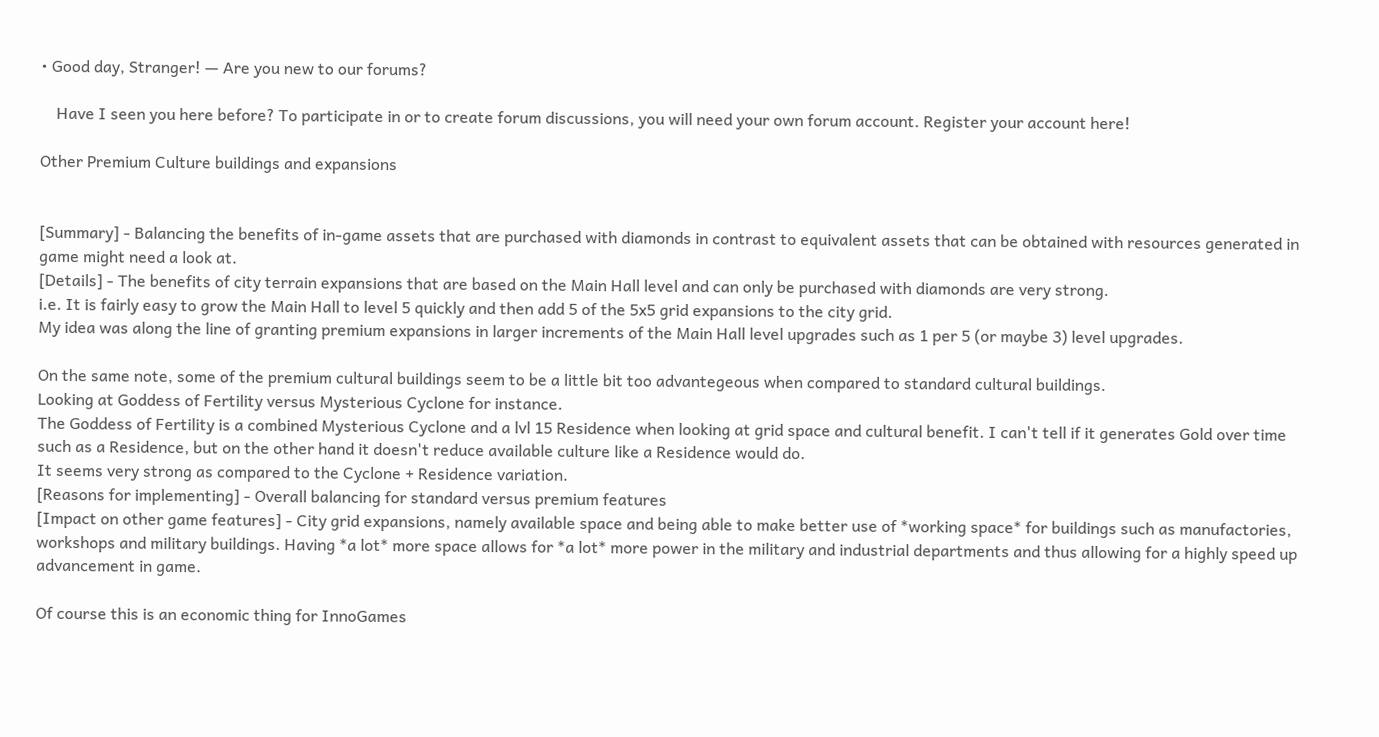• Good day, Stranger! — Are you new to our forums?

    Have I seen you here before? To participate in or to create forum discussions, you will need your own forum account. Register your account here!

Other Premium Culture buildings and expansions


[Summary] - Balancing the benefits of in-game assets that are purchased with diamonds in contrast to equivalent assets that can be obtained with resources generated in game might need a look at.
[Details] - The benefits of city terrain expansions that are based on the Main Hall level and can only be purchased with diamonds are very strong.
i.e. It is fairly easy to grow the Main Hall to level 5 quickly and then add 5 of the 5x5 grid expansions to the city grid.
My idea was along the line of granting premium expansions in larger increments of the Main Hall level upgrades such as 1 per 5 (or maybe 3) level upgrades.

On the same note, some of the premium cultural buildings seem to be a little bit too advantegeous when compared to standard cultural buildings.
Looking at Goddess of Fertility versus Mysterious Cyclone for instance.
The Goddess of Fertility is a combined Mysterious Cyclone and a lvl 15 Residence when looking at grid space and cultural benefit. I can't tell if it generates Gold over time such as a Residence, but on the other hand it doesn't reduce available culture like a Residence would do.
It seems very strong as compared to the Cyclone + Residence variation.
[Reasons for implementing] - Overall balancing for standard versus premium features
[Impact on other game features] - City grid expansions, namely available space and being able to make better use of *working space* for buildings such as manufactories, workshops and military buildings. Having *a lot* more space allows for *a lot* more power in the military and industrial departments and thus allowing for a highly speed up advancement in game.

Of course this is an economic thing for InnoGames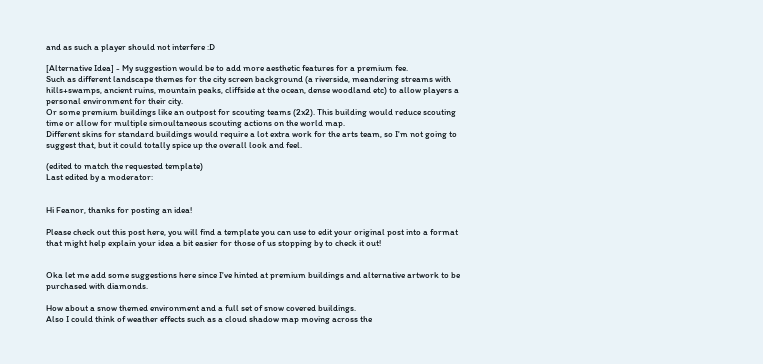and as such a player should not interfere :D

[Alternative Idea] - My suggestion would be to add more aesthetic features for a premium fee.
Such as different landscape themes for the city screen background (a riverside, meandering streams with hills+swamps, ancient ruins, mountain peaks, cliffside at the ocean, dense woodland etc) to allow players a personal environment for their city.
Or some premium buildings like an outpost for scouting teams (2x2). This building would reduce scouting time or allow for multiple simoultaneous scouting actions on the world map.
Different skins for standard buildings would require a lot extra work for the arts team, so I'm not going to suggest that, but it could totally spice up the overall look and feel.

(edited to match the requested template)
Last edited by a moderator:


Hi Feanor, thanks for posting an idea!

Please check out this post here, you will find a template you can use to edit your original post into a format that might help explain your idea a bit easier for those of us stopping by to check it out!


Oka let me add some suggestions here since I've hinted at premium buildings and alternative artwork to be purchased with diamonds.

How about a snow themed environment and a full set of snow covered buildings.
Also I could think of weather effects such as a cloud shadow map moving across the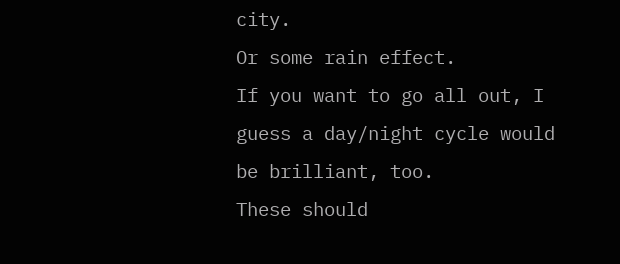city.
Or some rain effect.
If you want to go all out, I guess a day/night cycle would be brilliant, too.
These should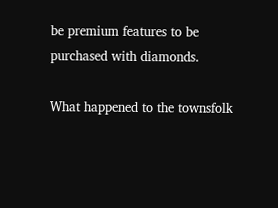be premium features to be purchased with diamonds.

What happened to the townsfolk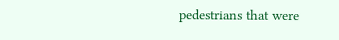pedestrians that were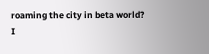roaming the city in beta world?
I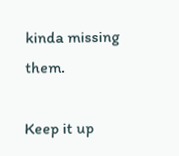kinda missing them.

Keep it up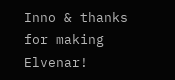Inno & thanks for making Elvenar!